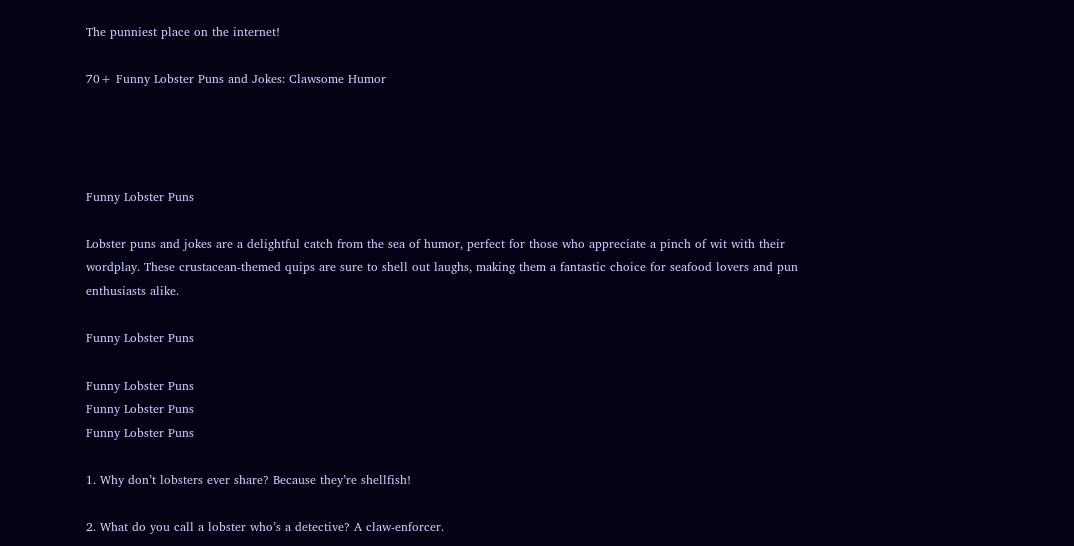The punniest place on the internet!

70+ Funny Lobster Puns and Jokes: Clawsome Humor




Funny Lobster Puns

Lobster puns and jokes are a delightful catch from the sea of humor, perfect for those who appreciate a pinch of wit with their wordplay. These crustacean-themed quips are sure to shell out laughs, making them a fantastic choice for seafood lovers and pun enthusiasts alike.

Funny Lobster Puns

Funny Lobster Puns
Funny Lobster Puns
Funny Lobster Puns

1. Why don’t lobsters ever share? Because they’re shellfish!

2. What do you call a lobster who’s a detective? A claw-enforcer.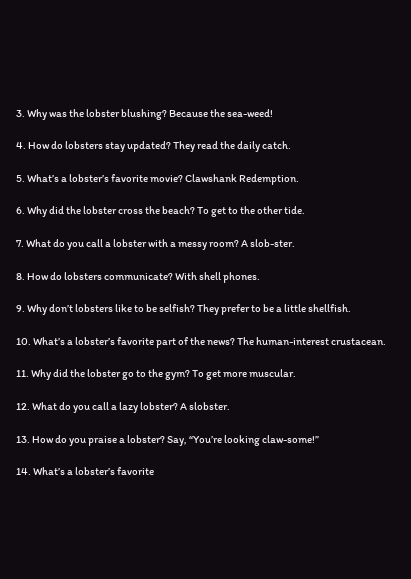3. Why was the lobster blushing? Because the sea-weed!

4. How do lobsters stay updated? They read the daily catch.

5. What’s a lobster’s favorite movie? Clawshank Redemption.

6. Why did the lobster cross the beach? To get to the other tide.

7. What do you call a lobster with a messy room? A slob-ster.

8. How do lobsters communicate? With shell phones.

9. Why don’t lobsters like to be selfish? They prefer to be a little shellfish.

10. What’s a lobster’s favorite part of the news? The human-interest crustacean.

11. Why did the lobster go to the gym? To get more muscular.

12. What do you call a lazy lobster? A slobster.

13. How do you praise a lobster? Say, “You’re looking claw-some!”

14. What’s a lobster’s favorite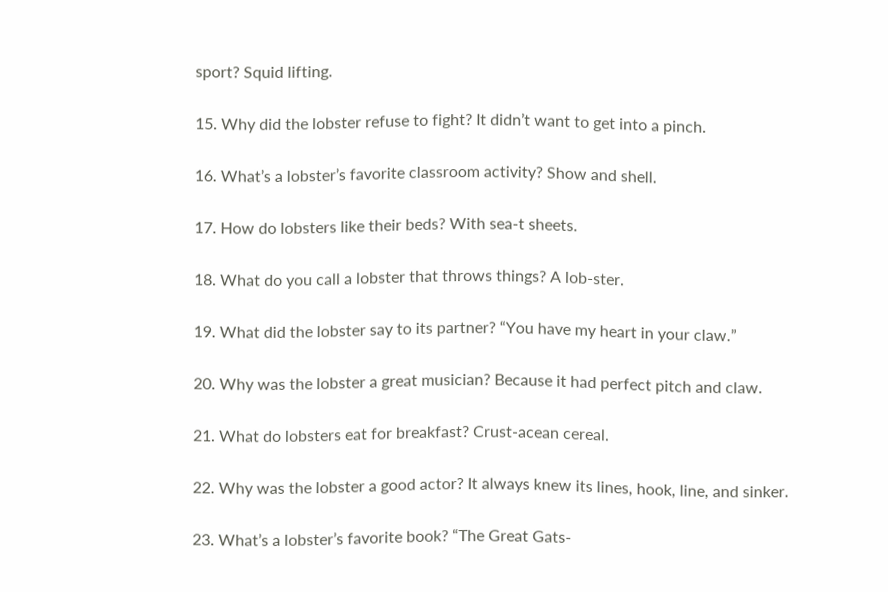sport? Squid lifting.

15. Why did the lobster refuse to fight? It didn’t want to get into a pinch.

16. What’s a lobster’s favorite classroom activity? Show and shell.

17. How do lobsters like their beds? With sea-t sheets.

18. What do you call a lobster that throws things? A lob-ster.

19. What did the lobster say to its partner? “You have my heart in your claw.”

20. Why was the lobster a great musician? Because it had perfect pitch and claw.

21. What do lobsters eat for breakfast? Crust-acean cereal.

22. Why was the lobster a good actor? It always knew its lines, hook, line, and sinker.

23. What’s a lobster’s favorite book? “The Great Gats-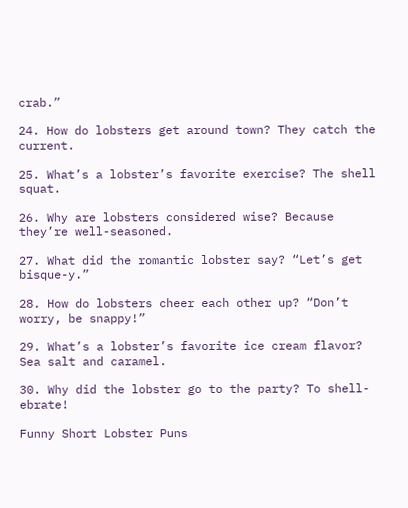crab.”

24. How do lobsters get around town? They catch the current.

25. What’s a lobster’s favorite exercise? The shell squat.

26. Why are lobsters considered wise? Because they’re well-seasoned.

27. What did the romantic lobster say? “Let’s get bisque-y.”

28. How do lobsters cheer each other up? “Don’t worry, be snappy!”

29. What’s a lobster’s favorite ice cream flavor? Sea salt and caramel.

30. Why did the lobster go to the party? To shell-ebrate!

Funny Short Lobster Puns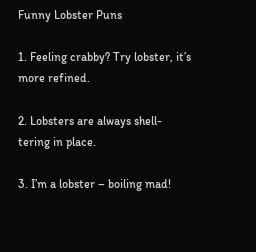Funny Lobster Puns

1. Feeling crabby? Try lobster, it’s more refined.

2. Lobsters are always shell-tering in place.

3. I’m a lobster – boiling mad!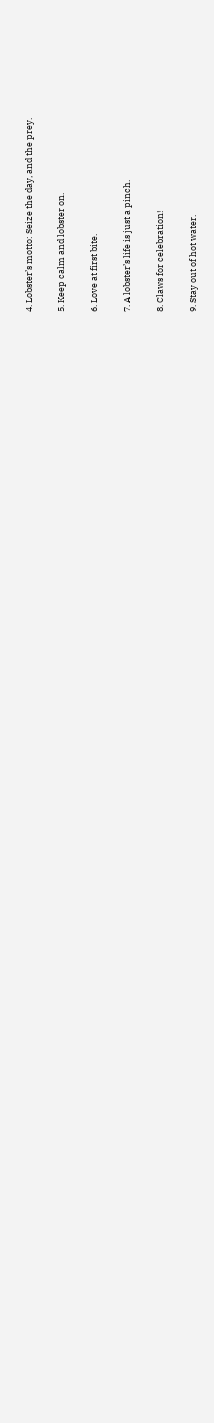4. Lobster’s motto: Seize the day, and the prey.

5. Keep calm and lobster on.

6. Love at first bite.

7. A lobster’s life is just a pinch.

8. Claws for celebration!

9. Stay out of hot water.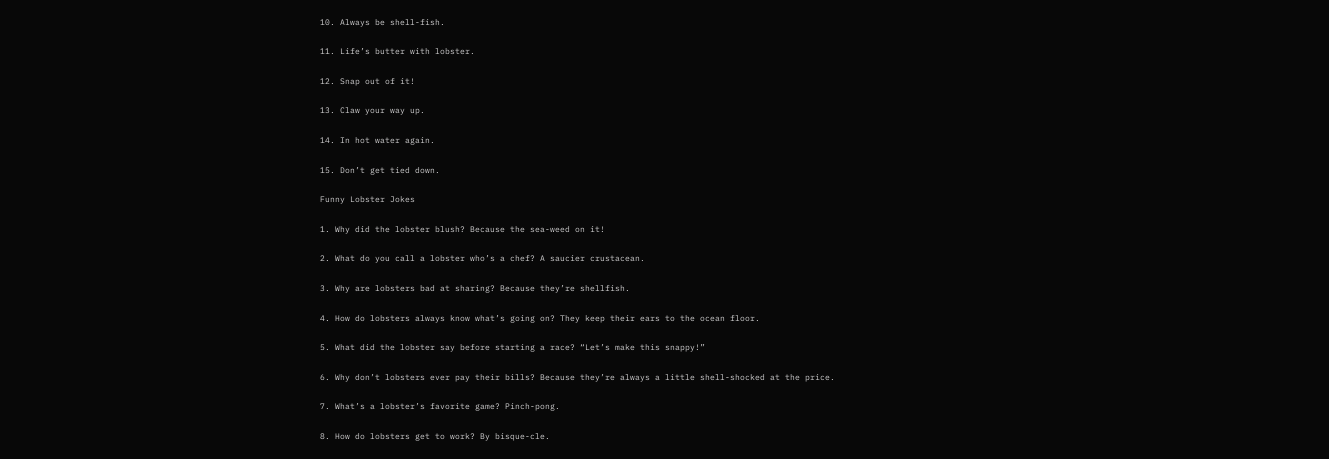10. Always be shell-fish.

11. Life’s butter with lobster.

12. Snap out of it!

13. Claw your way up.

14. In hot water again.

15. Don’t get tied down.

Funny Lobster Jokes

1. Why did the lobster blush? Because the sea-weed on it!

2. What do you call a lobster who’s a chef? A saucier crustacean.

3. Why are lobsters bad at sharing? Because they’re shellfish.

4. How do lobsters always know what’s going on? They keep their ears to the ocean floor.

5. What did the lobster say before starting a race? “Let’s make this snappy!”

6. Why don’t lobsters ever pay their bills? Because they’re always a little shell-shocked at the price.

7. What’s a lobster’s favorite game? Pinch-pong.

8. How do lobsters get to work? By bisque-cle.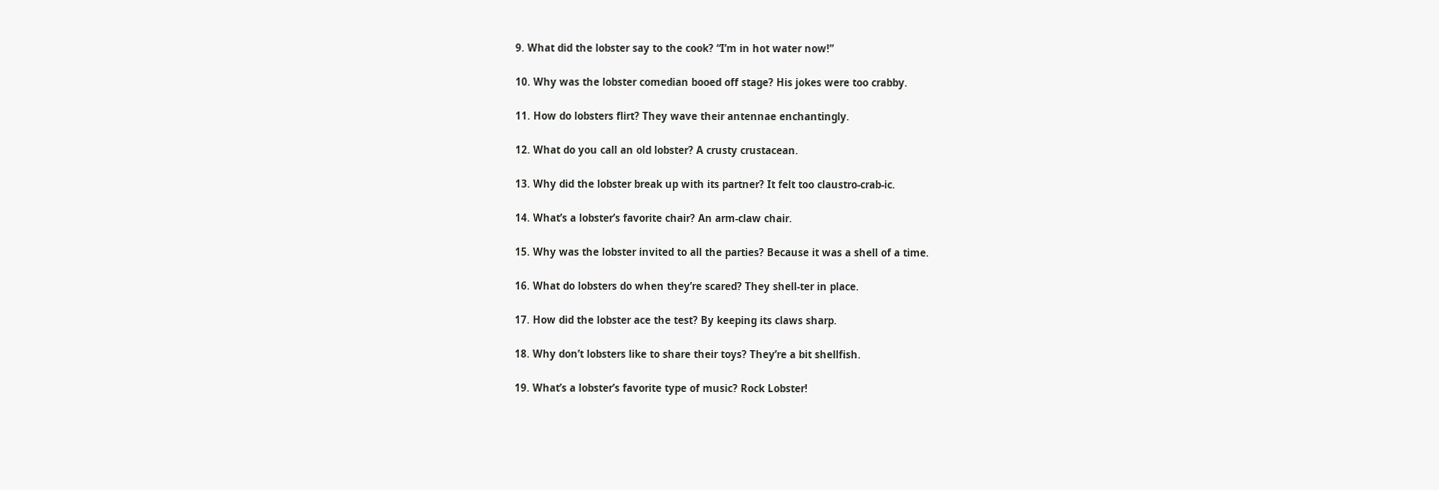9. What did the lobster say to the cook? “I’m in hot water now!”

10. Why was the lobster comedian booed off stage? His jokes were too crabby.

11. How do lobsters flirt? They wave their antennae enchantingly.

12. What do you call an old lobster? A crusty crustacean.

13. Why did the lobster break up with its partner? It felt too claustro-crab-ic.

14. What’s a lobster’s favorite chair? An arm-claw chair.

15. Why was the lobster invited to all the parties? Because it was a shell of a time.

16. What do lobsters do when they’re scared? They shell-ter in place.

17. How did the lobster ace the test? By keeping its claws sharp.

18. Why don’t lobsters like to share their toys? They’re a bit shellfish.

19. What’s a lobster’s favorite type of music? Rock Lobster!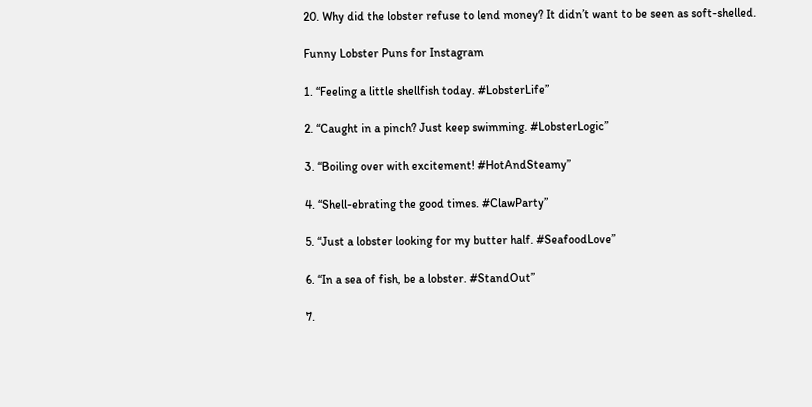20. Why did the lobster refuse to lend money? It didn’t want to be seen as soft-shelled.

Funny Lobster Puns for Instagram

1. “Feeling a little shellfish today. #LobsterLife”

2. “Caught in a pinch? Just keep swimming. #LobsterLogic”

3. “Boiling over with excitement! #HotAndSteamy”

4. “Shell-ebrating the good times. #ClawParty”

5. “Just a lobster looking for my butter half. #SeafoodLove”

6. “In a sea of fish, be a lobster. #StandOut”

7.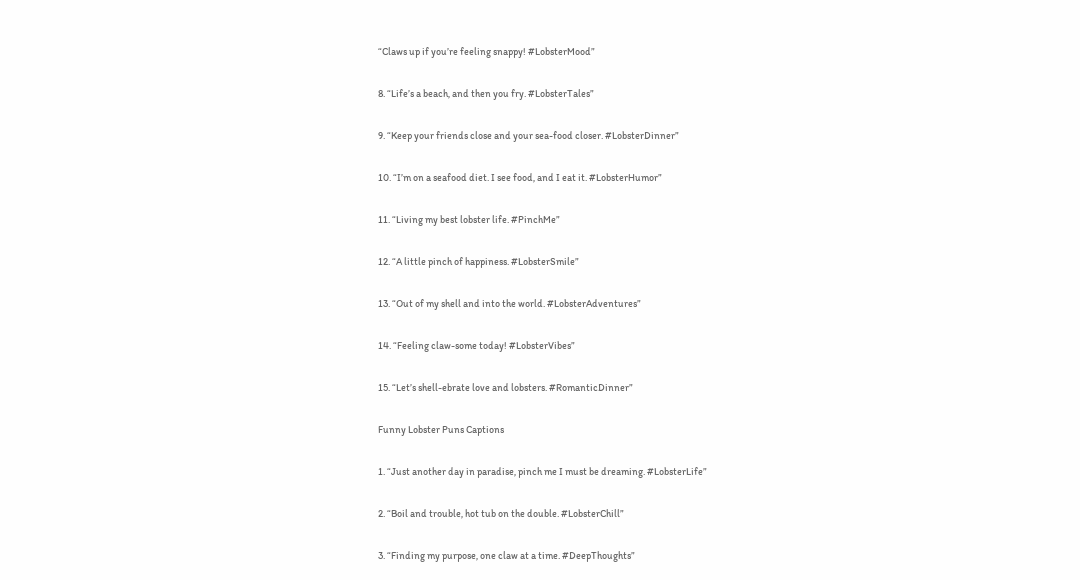“Claws up if you’re feeling snappy! #LobsterMood”

8. “Life’s a beach, and then you fry. #LobsterTales”

9. “Keep your friends close and your sea-food closer. #LobsterDinner”

10. “I’m on a seafood diet. I see food, and I eat it. #LobsterHumor”

11. “Living my best lobster life. #PinchMe”

12. “A little pinch of happiness. #LobsterSmile”

13. “Out of my shell and into the world. #LobsterAdventures”

14. “Feeling claw-some today! #LobsterVibes”

15. “Let’s shell-ebrate love and lobsters. #RomanticDinner”

Funny Lobster Puns Captions

1. “Just another day in paradise, pinch me I must be dreaming. #LobsterLife”

2. “Boil and trouble, hot tub on the double. #LobsterChill”

3. “Finding my purpose, one claw at a time. #DeepThoughts”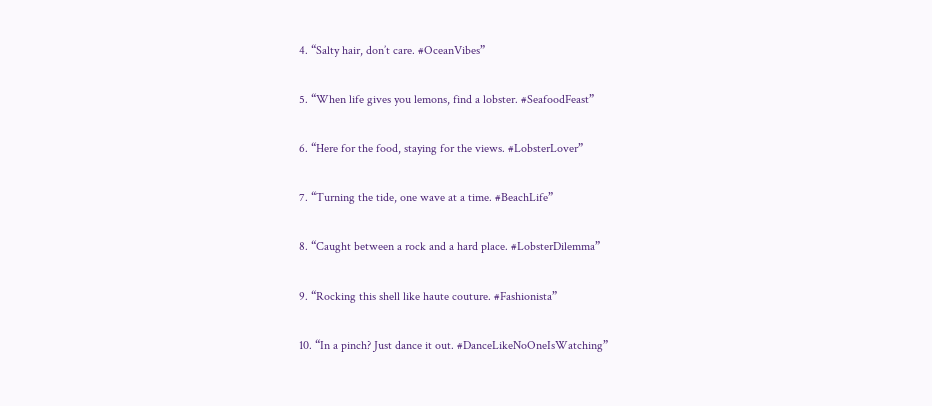4. “Salty hair, don’t care. #OceanVibes”

5. “When life gives you lemons, find a lobster. #SeafoodFeast”

6. “Here for the food, staying for the views. #LobsterLover”

7. “Turning the tide, one wave at a time. #BeachLife”

8. “Caught between a rock and a hard place. #LobsterDilemma”

9. “Rocking this shell like haute couture. #Fashionista”

10. “In a pinch? Just dance it out. #DanceLikeNoOneIsWatching”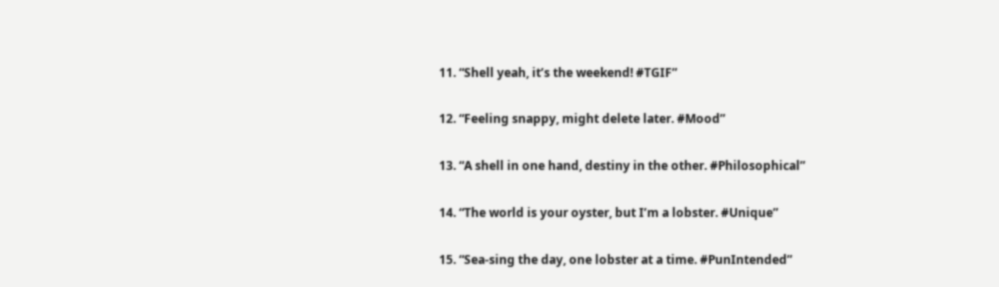11. “Shell yeah, it’s the weekend! #TGIF”

12. “Feeling snappy, might delete later. #Mood”

13. “A shell in one hand, destiny in the other. #Philosophical”

14. “The world is your oyster, but I’m a lobster. #Unique”

15. “Sea-sing the day, one lobster at a time. #PunIntended”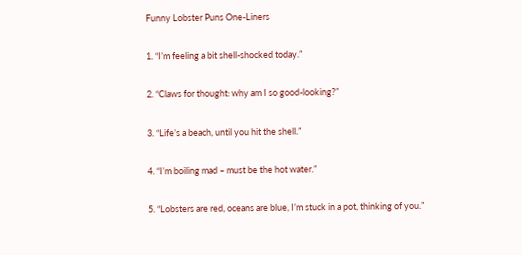Funny Lobster Puns One-Liners

1. “I’m feeling a bit shell-shocked today.”

2. “Claws for thought: why am I so good-looking?”

3. “Life’s a beach, until you hit the shell.”

4. “I’m boiling mad – must be the hot water.”

5. “Lobsters are red, oceans are blue, I’m stuck in a pot, thinking of you.”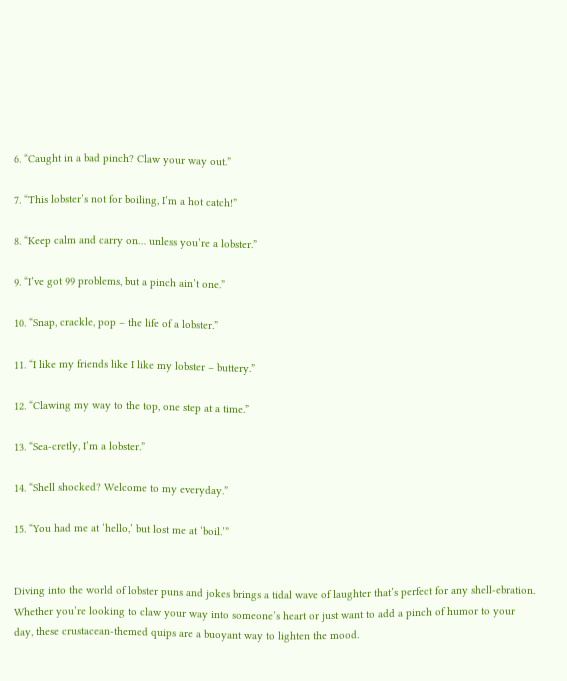6. “Caught in a bad pinch? Claw your way out.”

7. “This lobster’s not for boiling, I’m a hot catch!”

8. “Keep calm and carry on… unless you’re a lobster.”

9. “I’ve got 99 problems, but a pinch ain’t one.”

10. “Snap, crackle, pop – the life of a lobster.”

11. “I like my friends like I like my lobster – buttery.”

12. “Clawing my way to the top, one step at a time.”

13. “Sea-cretly, I’m a lobster.”

14. “Shell shocked? Welcome to my everyday.”

15. “You had me at ‘hello,’ but lost me at ‘boil.’”


Diving into the world of lobster puns and jokes brings a tidal wave of laughter that’s perfect for any shell-ebration. Whether you’re looking to claw your way into someone’s heart or just want to add a pinch of humor to your day, these crustacean-themed quips are a buoyant way to lighten the mood.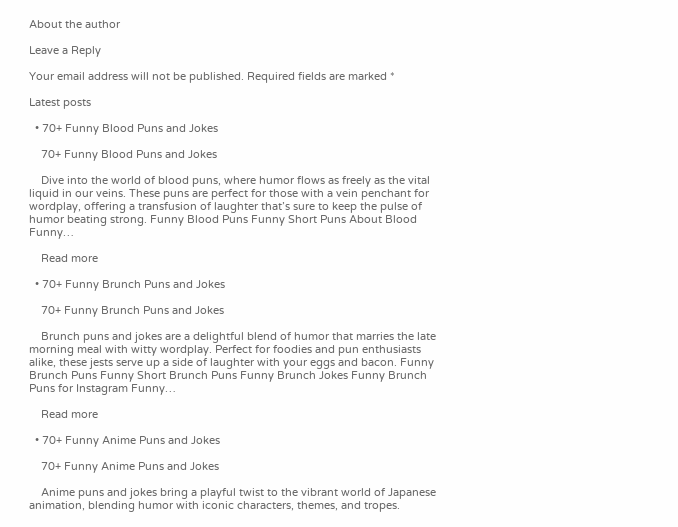About the author

Leave a Reply

Your email address will not be published. Required fields are marked *

Latest posts

  • 70+ Funny Blood Puns and Jokes

    70+ Funny Blood Puns and Jokes

    Dive into the world of blood puns, where humor flows as freely as the vital liquid in our veins. These puns are perfect for those with a vein penchant for wordplay, offering a transfusion of laughter that’s sure to keep the pulse of humor beating strong. Funny Blood Puns Funny Short Puns About Blood Funny…

    Read more

  • 70+ Funny Brunch Puns and Jokes

    70+ Funny Brunch Puns and Jokes

    Brunch puns and jokes are a delightful blend of humor that marries the late morning meal with witty wordplay. Perfect for foodies and pun enthusiasts alike, these jests serve up a side of laughter with your eggs and bacon. Funny Brunch Puns Funny Short Brunch Puns Funny Brunch Jokes Funny Brunch Puns for Instagram Funny…

    Read more

  • 70+ Funny Anime Puns and Jokes

    70+ Funny Anime Puns and Jokes

    Anime puns and jokes bring a playful twist to the vibrant world of Japanese animation, blending humor with iconic characters, themes, and tropes.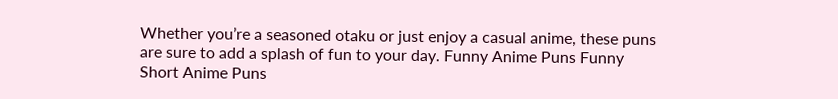Whether you’re a seasoned otaku or just enjoy a casual anime, these puns are sure to add a splash of fun to your day. Funny Anime Puns Funny Short Anime Puns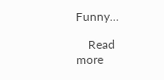Funny…

    Read more